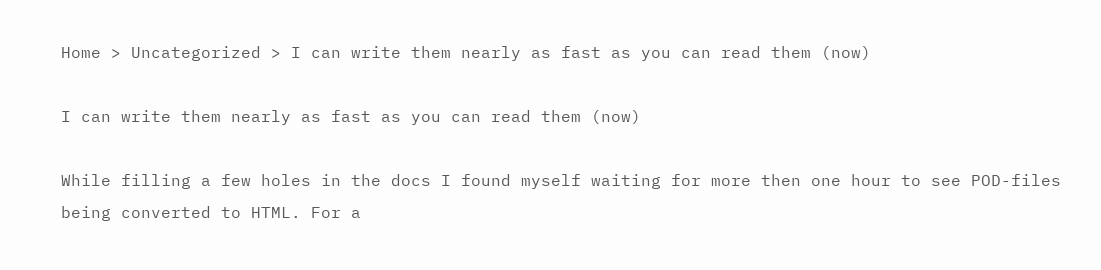Home > Uncategorized > I can write them nearly as fast as you can read them (now)

I can write them nearly as fast as you can read them (now)

While filling a few holes in the docs I found myself waiting for more then one hour to see POD-files being converted to HTML. For a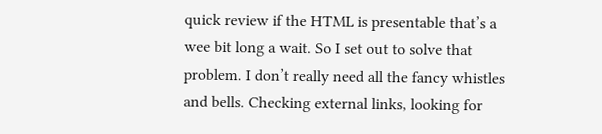quick review if the HTML is presentable that’s a wee bit long a wait. So I set out to solve that problem. I don’t really need all the fancy whistles and bells. Checking external links, looking for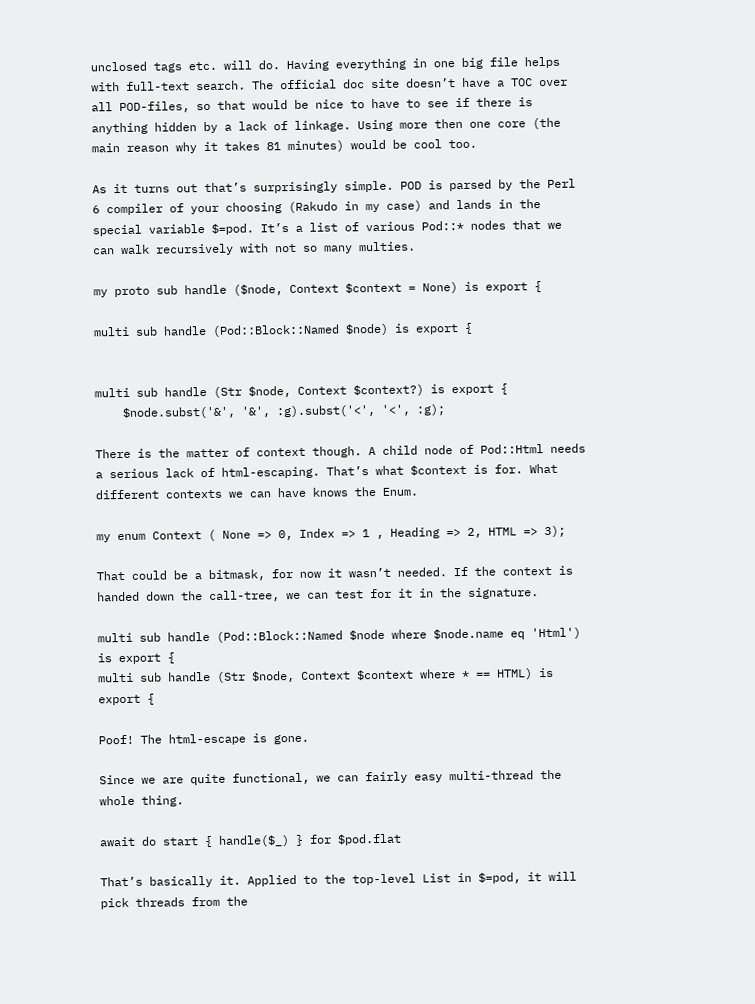unclosed tags etc. will do. Having everything in one big file helps with full-text search. The official doc site doesn’t have a TOC over all POD-files, so that would be nice to have to see if there is anything hidden by a lack of linkage. Using more then one core (the main reason why it takes 81 minutes) would be cool too.

As it turns out that’s surprisingly simple. POD is parsed by the Perl 6 compiler of your choosing (Rakudo in my case) and lands in the special variable $=pod. It’s a list of various Pod::* nodes that we can walk recursively with not so many multies.

my proto sub handle ($node, Context $context = None) is export {

multi sub handle (Pod::Block::Named $node) is export {


multi sub handle (Str $node, Context $context?) is export {
    $node.subst('&', '&', :g).subst('<', '<', :g);

There is the matter of context though. A child node of Pod::Html needs a serious lack of html-escaping. That’s what $context is for. What different contexts we can have knows the Enum.

my enum Context ( None => 0, Index => 1 , Heading => 2, HTML => 3);

That could be a bitmask, for now it wasn’t needed. If the context is handed down the call-tree, we can test for it in the signature.

multi sub handle (Pod::Block::Named $node where $node.name eq 'Html') is export {
multi sub handle (Str $node, Context $context where * == HTML) is export {

Poof! The html-escape is gone.

Since we are quite functional, we can fairly easy multi-thread the whole thing.

await do start { handle($_) } for $pod.flat

That’s basically it. Applied to the top-level List in $=pod, it will pick threads from the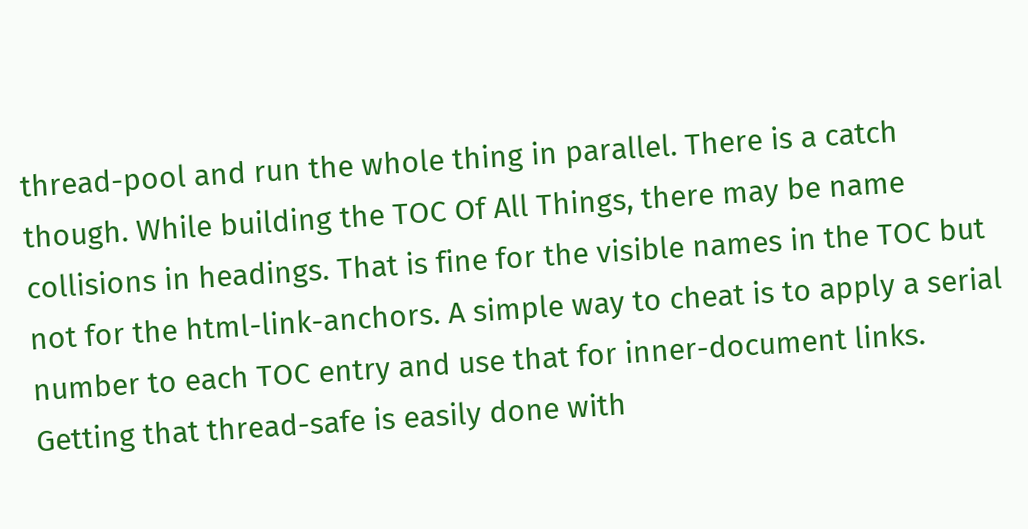thread-pool and run the whole thing in parallel. There is a catch though. While building the TOC Of All Things, there may be name collisions in headings. That is fine for the visible names in the TOC but not for the html-link-anchors. A simple way to cheat is to apply a serial number to each TOC entry and use that for inner-document links. Getting that thread-safe is easily done with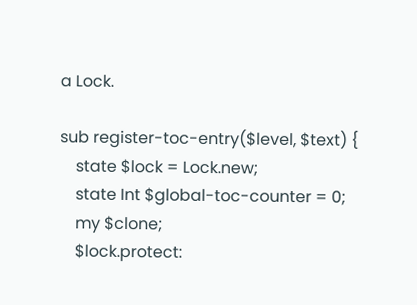a Lock.

sub register-toc-entry($level, $text) {
    state $lock = Lock.new;
    state Int $global-toc-counter = 0;
    my $clone;
    $lock.protect: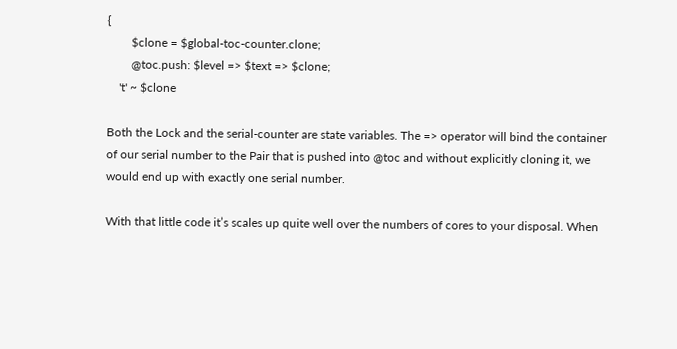{
        $clone = $global-toc-counter.clone;
        @toc.push: $level => $text => $clone;
    't' ~ $clone

Both the Lock and the serial-counter are state variables. The => operator will bind the container of our serial number to the Pair that is pushed into @toc and without explicitly cloning it, we would end up with exactly one serial number.

With that little code it’s scales up quite well over the numbers of cores to your disposal. When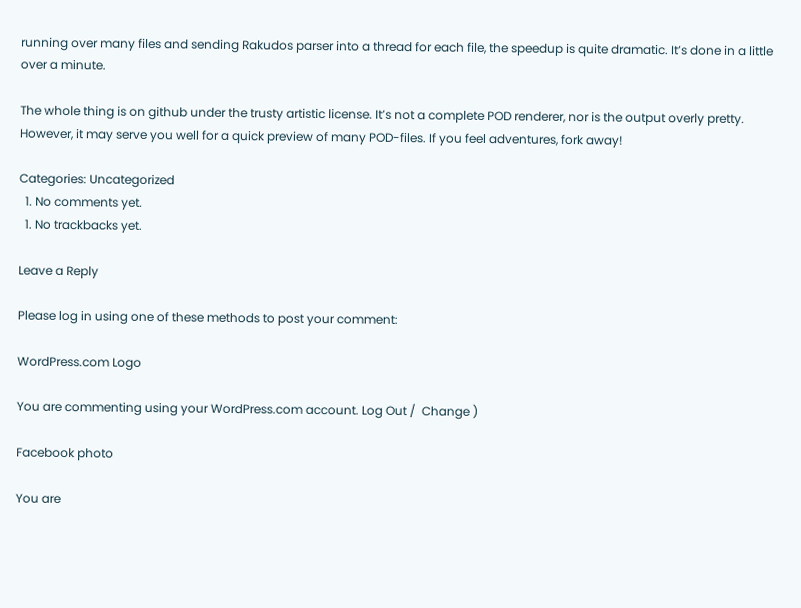running over many files and sending Rakudos parser into a thread for each file, the speedup is quite dramatic. It’s done in a little over a minute.

The whole thing is on github under the trusty artistic license. It’s not a complete POD renderer, nor is the output overly pretty. However, it may serve you well for a quick preview of many POD-files. If you feel adventures, fork away!

Categories: Uncategorized
  1. No comments yet.
  1. No trackbacks yet.

Leave a Reply

Please log in using one of these methods to post your comment:

WordPress.com Logo

You are commenting using your WordPress.com account. Log Out /  Change )

Facebook photo

You are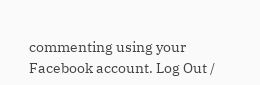commenting using your Facebook account. Log Out /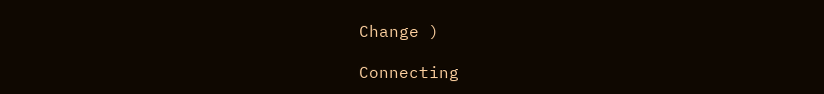Change )

Connecting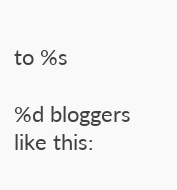to %s

%d bloggers like this: